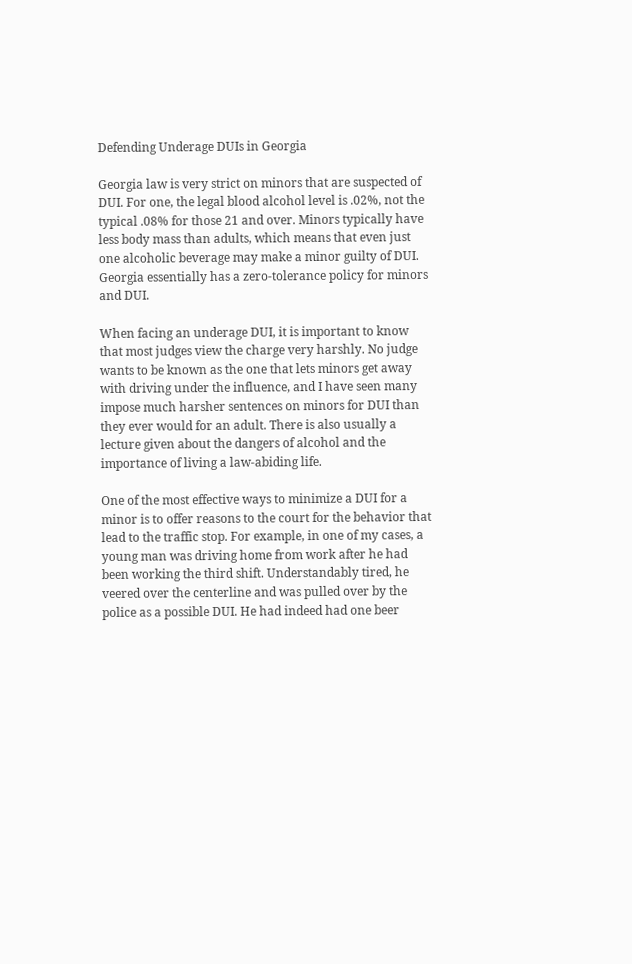Defending Underage DUIs in Georgia

Georgia law is very strict on minors that are suspected of DUI. For one, the legal blood alcohol level is .02%, not the typical .08% for those 21 and over. Minors typically have less body mass than adults, which means that even just one alcoholic beverage may make a minor guilty of DUI. Georgia essentially has a zero-tolerance policy for minors and DUI.

When facing an underage DUI, it is important to know that most judges view the charge very harshly. No judge wants to be known as the one that lets minors get away with driving under the influence, and I have seen many impose much harsher sentences on minors for DUI than they ever would for an adult. There is also usually a lecture given about the dangers of alcohol and the importance of living a law-abiding life.

One of the most effective ways to minimize a DUI for a minor is to offer reasons to the court for the behavior that lead to the traffic stop. For example, in one of my cases, a young man was driving home from work after he had been working the third shift. Understandably tired, he veered over the centerline and was pulled over by the police as a possible DUI. He had indeed had one beer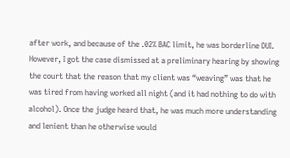after work, and because of the .02% BAC limit, he was borderline DUI. However, I got the case dismissed at a preliminary hearing by showing the court that the reason that my client was “weaving” was that he was tired from having worked all night (and it had nothing to do with alcohol). Once the judge heard that, he was much more understanding and lenient than he otherwise would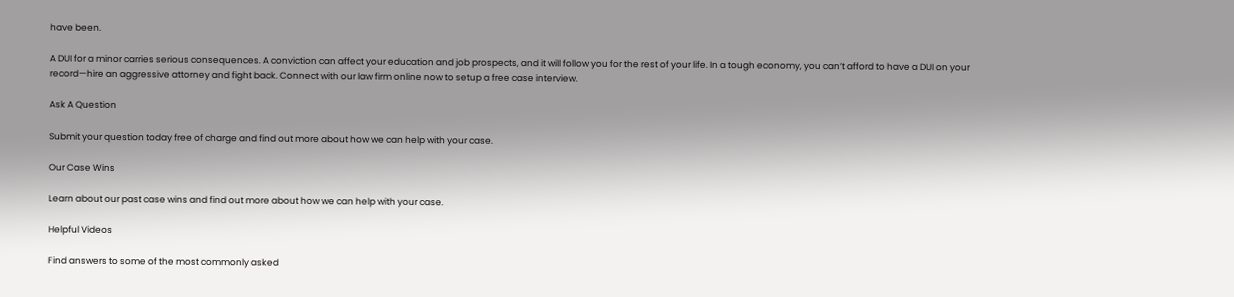have been.

A DUI for a minor carries serious consequences. A conviction can affect your education and job prospects, and it will follow you for the rest of your life. In a tough economy, you can’t afford to have a DUI on your record—hire an aggressive attorney and fight back. Connect with our law firm online now to setup a free case interview.

Ask A Question

Submit your question today free of charge and find out more about how we can help with your case.

Our Case Wins

Learn about our past case wins and find out more about how we can help with your case.

Helpful Videos

Find answers to some of the most commonly asked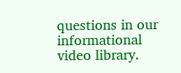questions in our informational video library.